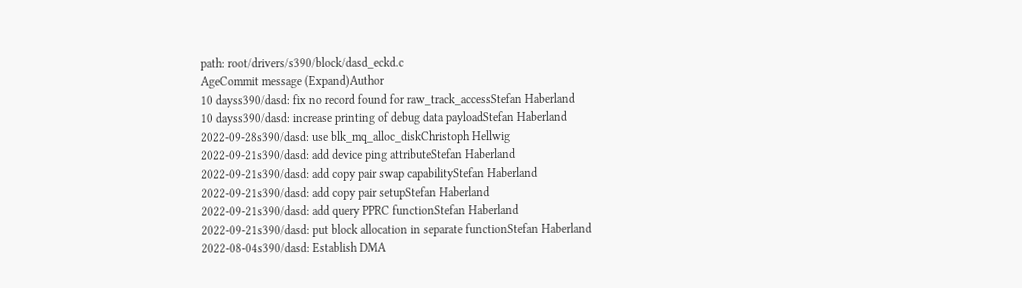path: root/drivers/s390/block/dasd_eckd.c
AgeCommit message (Expand)Author
10 dayss390/dasd: fix no record found for raw_track_accessStefan Haberland
10 dayss390/dasd: increase printing of debug data payloadStefan Haberland
2022-09-28s390/dasd: use blk_mq_alloc_diskChristoph Hellwig
2022-09-21s390/dasd: add device ping attributeStefan Haberland
2022-09-21s390/dasd: add copy pair swap capabilityStefan Haberland
2022-09-21s390/dasd: add copy pair setupStefan Haberland
2022-09-21s390/dasd: add query PPRC functionStefan Haberland
2022-09-21s390/dasd: put block allocation in separate functionStefan Haberland
2022-08-04s390/dasd: Establish DMA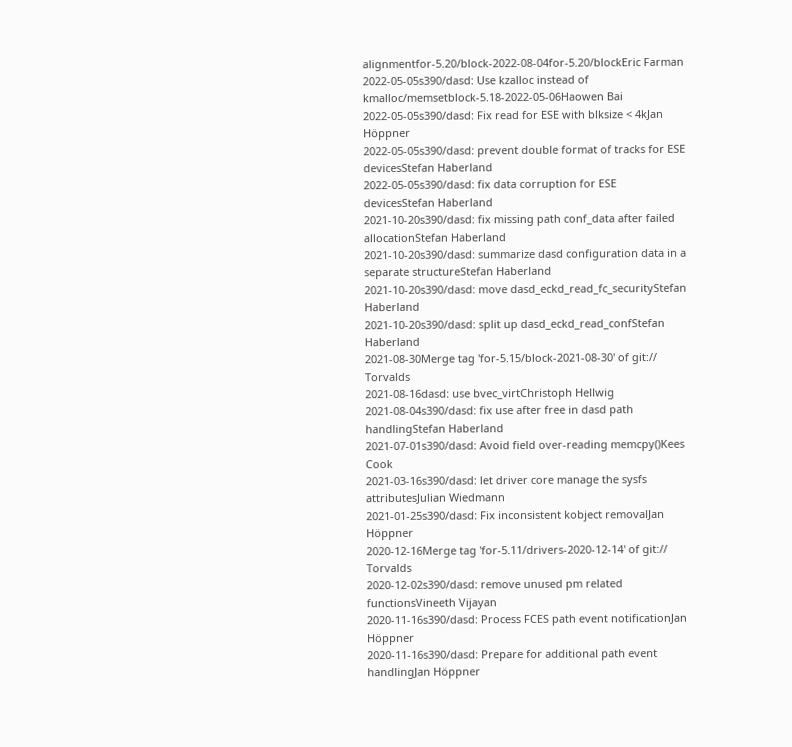alignmentfor-5.20/block-2022-08-04for-5.20/blockEric Farman
2022-05-05s390/dasd: Use kzalloc instead of kmalloc/memsetblock-5.18-2022-05-06Haowen Bai
2022-05-05s390/dasd: Fix read for ESE with blksize < 4kJan Höppner
2022-05-05s390/dasd: prevent double format of tracks for ESE devicesStefan Haberland
2022-05-05s390/dasd: fix data corruption for ESE devicesStefan Haberland
2021-10-20s390/dasd: fix missing path conf_data after failed allocationStefan Haberland
2021-10-20s390/dasd: summarize dasd configuration data in a separate structureStefan Haberland
2021-10-20s390/dasd: move dasd_eckd_read_fc_securityStefan Haberland
2021-10-20s390/dasd: split up dasd_eckd_read_confStefan Haberland
2021-08-30Merge tag 'for-5.15/block-2021-08-30' of git:// Torvalds
2021-08-16dasd: use bvec_virtChristoph Hellwig
2021-08-04s390/dasd: fix use after free in dasd path handlingStefan Haberland
2021-07-01s390/dasd: Avoid field over-reading memcpy()Kees Cook
2021-03-16s390/dasd: let driver core manage the sysfs attributesJulian Wiedmann
2021-01-25s390/dasd: Fix inconsistent kobject removalJan Höppner
2020-12-16Merge tag 'for-5.11/drivers-2020-12-14' of git:// Torvalds
2020-12-02s390/dasd: remove unused pm related functionsVineeth Vijayan
2020-11-16s390/dasd: Process FCES path event notificationJan Höppner
2020-11-16s390/dasd: Prepare for additional path event handlingJan Höppner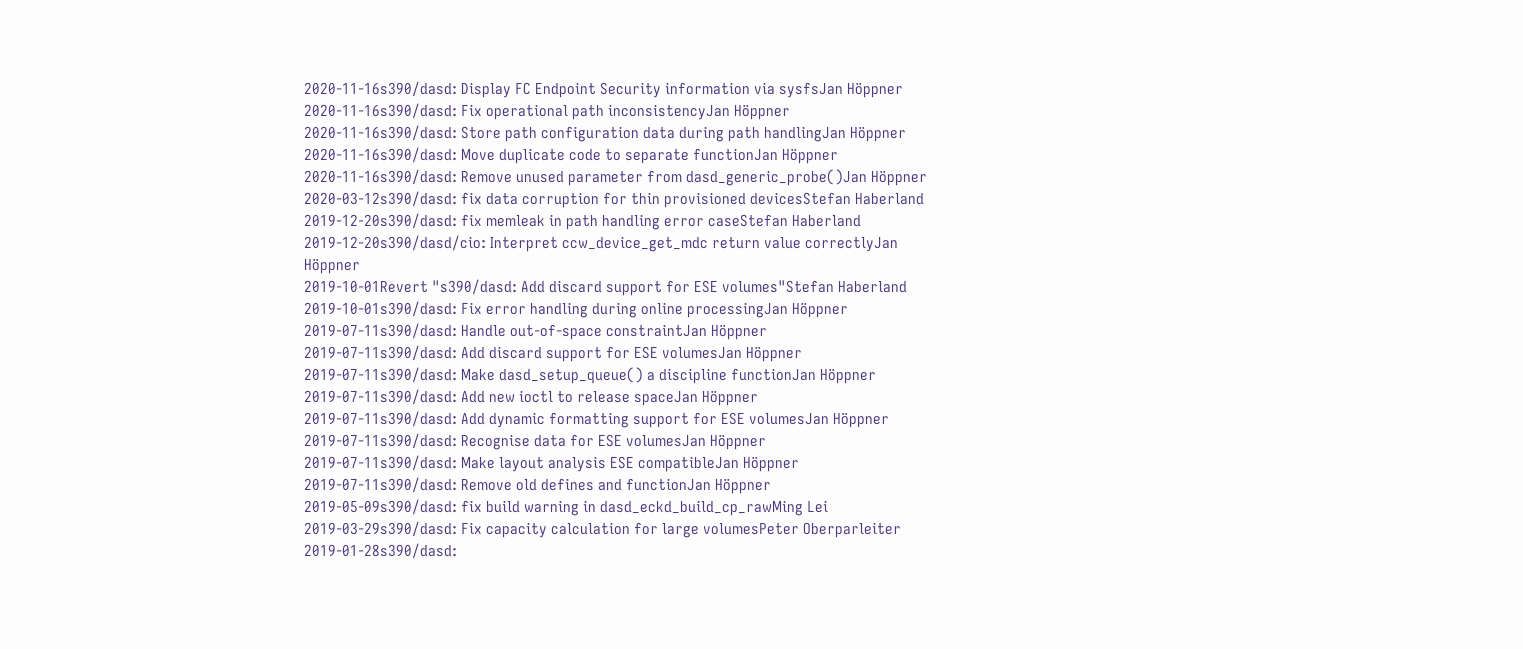2020-11-16s390/dasd: Display FC Endpoint Security information via sysfsJan Höppner
2020-11-16s390/dasd: Fix operational path inconsistencyJan Höppner
2020-11-16s390/dasd: Store path configuration data during path handlingJan Höppner
2020-11-16s390/dasd: Move duplicate code to separate functionJan Höppner
2020-11-16s390/dasd: Remove unused parameter from dasd_generic_probe()Jan Höppner
2020-03-12s390/dasd: fix data corruption for thin provisioned devicesStefan Haberland
2019-12-20s390/dasd: fix memleak in path handling error caseStefan Haberland
2019-12-20s390/dasd/cio: Interpret ccw_device_get_mdc return value correctlyJan Höppner
2019-10-01Revert "s390/dasd: Add discard support for ESE volumes"Stefan Haberland
2019-10-01s390/dasd: Fix error handling during online processingJan Höppner
2019-07-11s390/dasd: Handle out-of-space constraintJan Höppner
2019-07-11s390/dasd: Add discard support for ESE volumesJan Höppner
2019-07-11s390/dasd: Make dasd_setup_queue() a discipline functionJan Höppner
2019-07-11s390/dasd: Add new ioctl to release spaceJan Höppner
2019-07-11s390/dasd: Add dynamic formatting support for ESE volumesJan Höppner
2019-07-11s390/dasd: Recognise data for ESE volumesJan Höppner
2019-07-11s390/dasd: Make layout analysis ESE compatibleJan Höppner
2019-07-11s390/dasd: Remove old defines and functionJan Höppner
2019-05-09s390/dasd: fix build warning in dasd_eckd_build_cp_rawMing Lei
2019-03-29s390/dasd: Fix capacity calculation for large volumesPeter Oberparleiter
2019-01-28s390/dasd: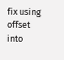fix using offset into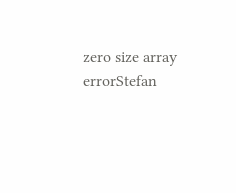zero size array errorStefan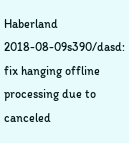Haberland
2018-08-09s390/dasd: fix hanging offline processing due to canceled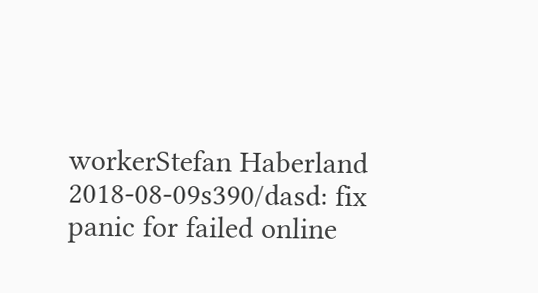workerStefan Haberland
2018-08-09s390/dasd: fix panic for failed online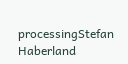processingStefan Haberland